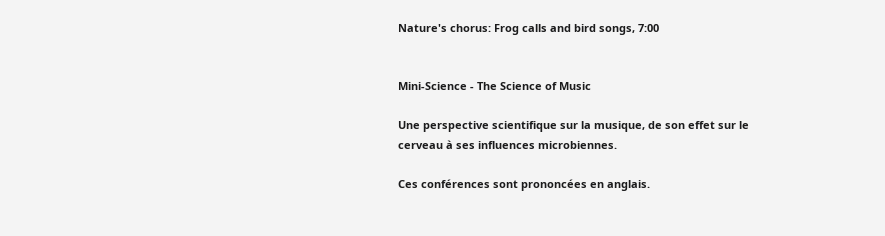Nature's chorus: Frog calls and bird songs, 7:00


Mini-Science - The Science of Music

Une perspective scientifique sur la musique, de son effet sur le cerveau à ses influences microbiennes.

Ces conférences sont prononcées en anglais.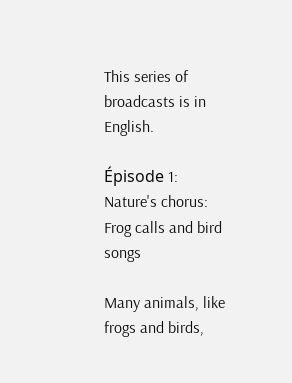This series of broadcasts is in English.

Épisode 1: Nature's chorus: Frog calls and bird songs

Many animals, like frogs and birds,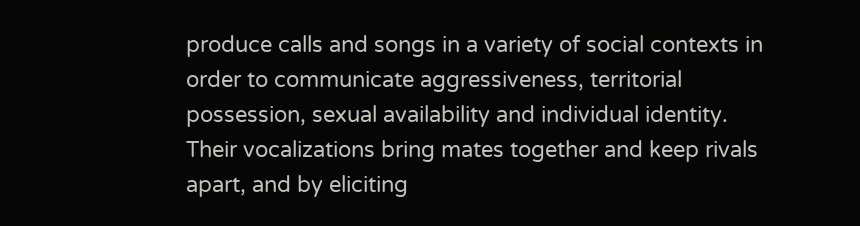produce calls and songs in a variety of social contexts in order to communicate aggressiveness, territorial possession, sexual availability and individual identity. Their vocalizations bring mates together and keep rivals apart, and by eliciting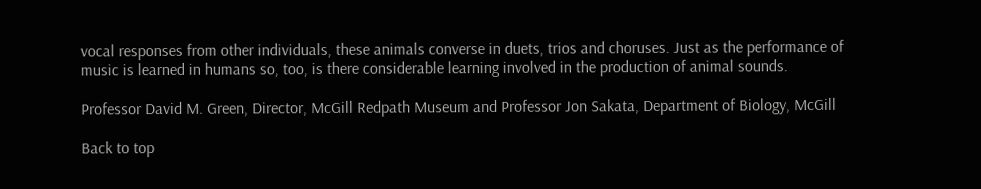vocal responses from other individuals, these animals converse in duets, trios and choruses. Just as the performance of music is learned in humans so, too, is there considerable learning involved in the production of animal sounds.

Professor David M. Green, Director, McGill Redpath Museum and Professor Jon Sakata, Department of Biology, McGill

Back to top